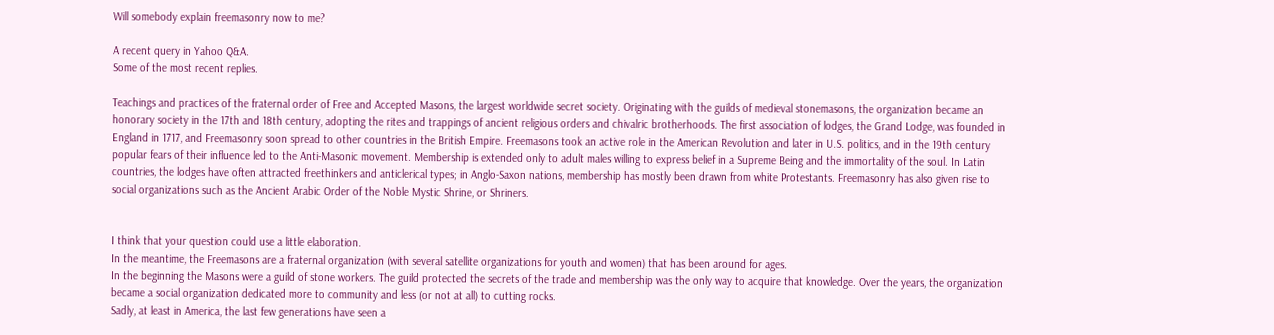Will somebody explain freemasonry now to me?

A recent query in Yahoo Q&A.
Some of the most recent replies.

Teachings and practices of the fraternal order of Free and Accepted Masons, the largest worldwide secret society. Originating with the guilds of medieval stonemasons, the organization became an honorary society in the 17th and 18th century, adopting the rites and trappings of ancient religious orders and chivalric brotherhoods. The first association of lodges, the Grand Lodge, was founded in England in 1717, and Freemasonry soon spread to other countries in the British Empire. Freemasons took an active role in the American Revolution and later in U.S. politics, and in the 19th century popular fears of their influence led to the Anti-Masonic movement. Membership is extended only to adult males willing to express belief in a Supreme Being and the immortality of the soul. In Latin countries, the lodges have often attracted freethinkers and anticlerical types; in Anglo-Saxon nations, membership has mostly been drawn from white Protestants. Freemasonry has also given rise to social organizations such as the Ancient Arabic Order of the Noble Mystic Shrine, or Shriners.


I think that your question could use a little elaboration.
In the meantime, the Freemasons are a fraternal organization (with several satellite organizations for youth and women) that has been around for ages.
In the beginning the Masons were a guild of stone workers. The guild protected the secrets of the trade and membership was the only way to acquire that knowledge. Over the years, the organization became a social organization dedicated more to community and less (or not at all) to cutting rocks.
Sadly, at least in America, the last few generations have seen a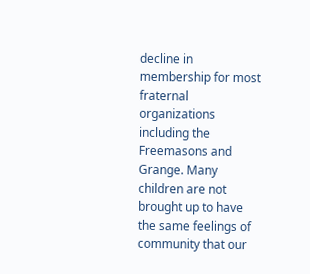decline in membership for most fraternal organizations including the Freemasons and Grange. Many children are not brought up to have the same feelings of community that our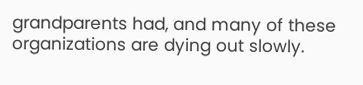grandparents had, and many of these organizations are dying out slowly.